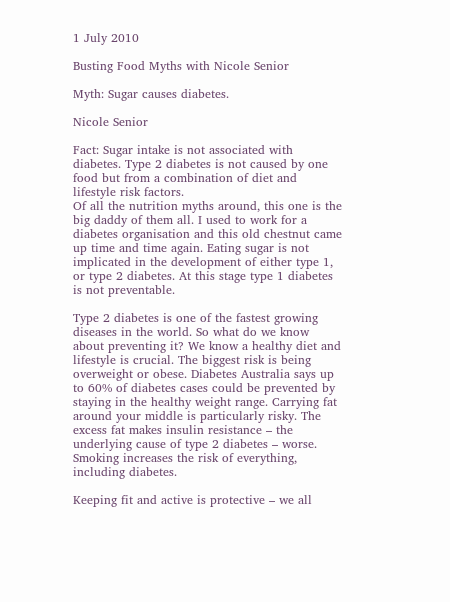1 July 2010

Busting Food Myths with Nicole Senior

Myth: Sugar causes diabetes.

Nicole Senior

Fact: Sugar intake is not associated with diabetes. Type 2 diabetes is not caused by one food but from a combination of diet and lifestyle risk factors.
Of all the nutrition myths around, this one is the big daddy of them all. I used to work for a diabetes organisation and this old chestnut came up time and time again. Eating sugar is not implicated in the development of either type 1, or type 2 diabetes. At this stage type 1 diabetes is not preventable.

Type 2 diabetes is one of the fastest growing diseases in the world. So what do we know about preventing it? We know a healthy diet and lifestyle is crucial. The biggest risk is being overweight or obese. Diabetes Australia says up to 60% of diabetes cases could be prevented by staying in the healthy weight range. Carrying fat around your middle is particularly risky. The excess fat makes insulin resistance – the underlying cause of type 2 diabetes – worse. Smoking increases the risk of everything, including diabetes.

Keeping fit and active is protective – we all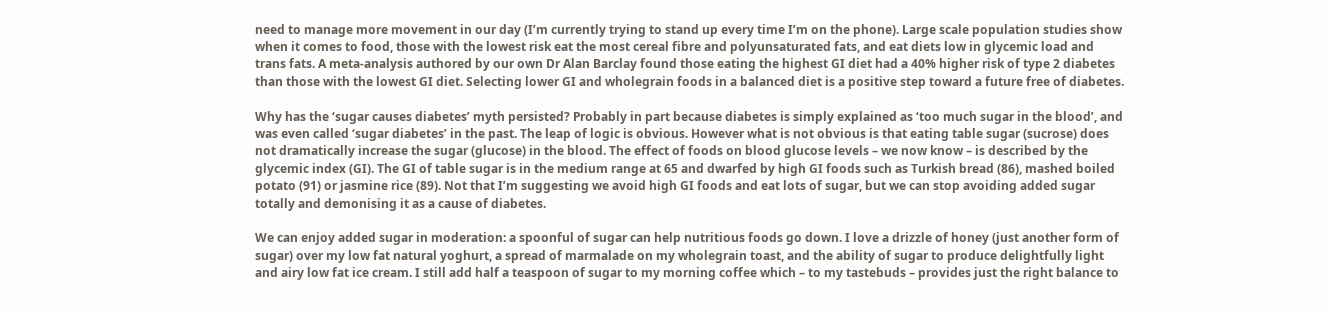need to manage more movement in our day (I’m currently trying to stand up every time I’m on the phone). Large scale population studies show when it comes to food, those with the lowest risk eat the most cereal fibre and polyunsaturated fats, and eat diets low in glycemic load and trans fats. A meta-analysis authored by our own Dr Alan Barclay found those eating the highest GI diet had a 40% higher risk of type 2 diabetes than those with the lowest GI diet. Selecting lower GI and wholegrain foods in a balanced diet is a positive step toward a future free of diabetes.

Why has the ‘sugar causes diabetes’ myth persisted? Probably in part because diabetes is simply explained as ‘too much sugar in the blood’, and was even called ‘sugar diabetes’ in the past. The leap of logic is obvious. However what is not obvious is that eating table sugar (sucrose) does not dramatically increase the sugar (glucose) in the blood. The effect of foods on blood glucose levels – we now know – is described by the glycemic index (GI). The GI of table sugar is in the medium range at 65 and dwarfed by high GI foods such as Turkish bread (86), mashed boiled potato (91) or jasmine rice (89). Not that I’m suggesting we avoid high GI foods and eat lots of sugar, but we can stop avoiding added sugar totally and demonising it as a cause of diabetes.

We can enjoy added sugar in moderation: a spoonful of sugar can help nutritious foods go down. I love a drizzle of honey (just another form of sugar) over my low fat natural yoghurt, a spread of marmalade on my wholegrain toast, and the ability of sugar to produce delightfully light and airy low fat ice cream. I still add half a teaspoon of sugar to my morning coffee which – to my tastebuds – provides just the right balance to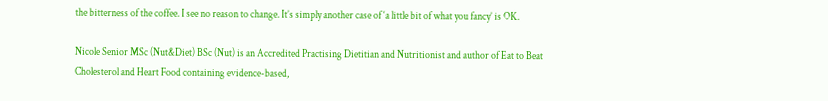the bitterness of the coffee. I see no reason to change. It’s simply another case of ‘a little bit of what you fancy’ is OK.

Nicole Senior MSc (Nut&Diet) BSc (Nut) is an Accredited Practising Dietitian and Nutritionist and author of Eat to Beat Cholesterol and Heart Food containing evidence-based,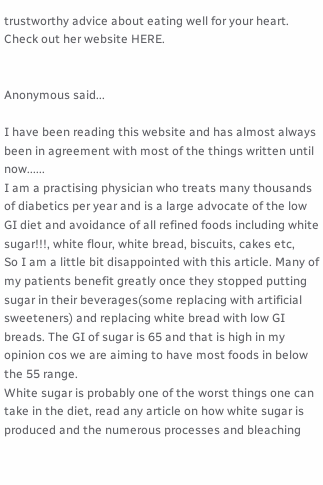trustworthy advice about eating well for your heart. Check out her website HERE.


Anonymous said...

I have been reading this website and has almost always been in agreement with most of the things written until now......
I am a practising physician who treats many thousands of diabetics per year and is a large advocate of the low GI diet and avoidance of all refined foods including white sugar!!!, white flour, white bread, biscuits, cakes etc,
So I am a little bit disappointed with this article. Many of my patients benefit greatly once they stopped putting sugar in their beverages(some replacing with artificial sweeteners) and replacing white bread with low GI breads. The GI of sugar is 65 and that is high in my opinion cos we are aiming to have most foods in below the 55 range.
White sugar is probably one of the worst things one can take in the diet, read any article on how white sugar is produced and the numerous processes and bleaching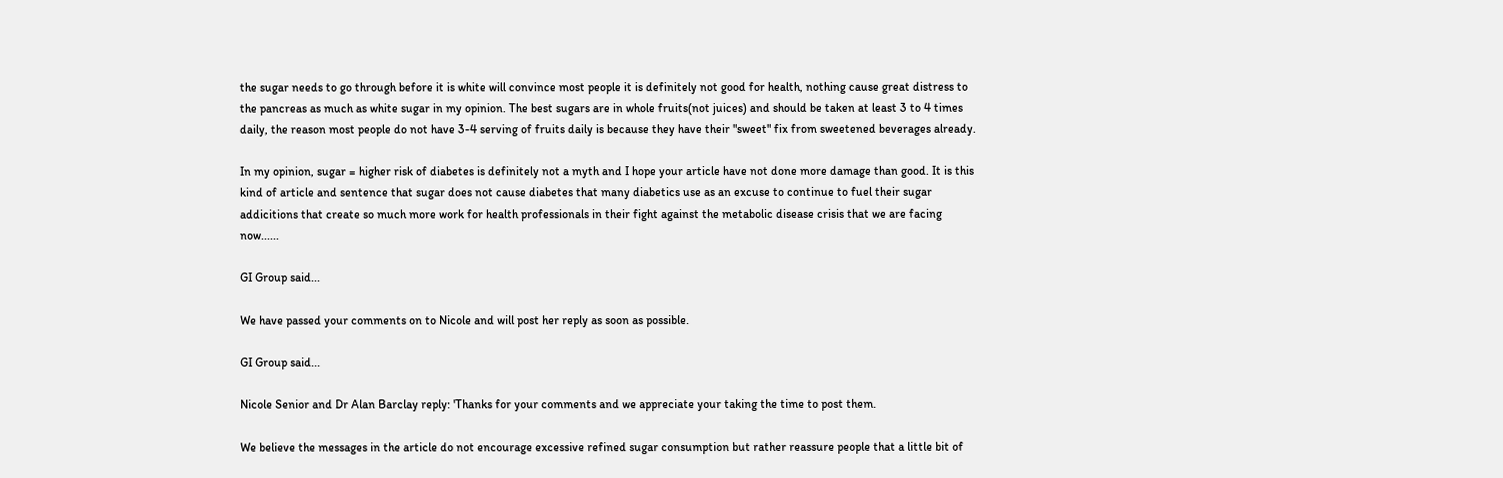the sugar needs to go through before it is white will convince most people it is definitely not good for health, nothing cause great distress to the pancreas as much as white sugar in my opinion. The best sugars are in whole fruits(not juices) and should be taken at least 3 to 4 times daily, the reason most people do not have 3-4 serving of fruits daily is because they have their "sweet" fix from sweetened beverages already.

In my opinion, sugar = higher risk of diabetes is definitely not a myth and I hope your article have not done more damage than good. It is this kind of article and sentence that sugar does not cause diabetes that many diabetics use as an excuse to continue to fuel their sugar addicitions that create so much more work for health professionals in their fight against the metabolic disease crisis that we are facing now......

GI Group said...

We have passed your comments on to Nicole and will post her reply as soon as possible.

GI Group said...

Nicole Senior and Dr Alan Barclay reply: 'Thanks for your comments and we appreciate your taking the time to post them.

We believe the messages in the article do not encourage excessive refined sugar consumption but rather reassure people that a little bit of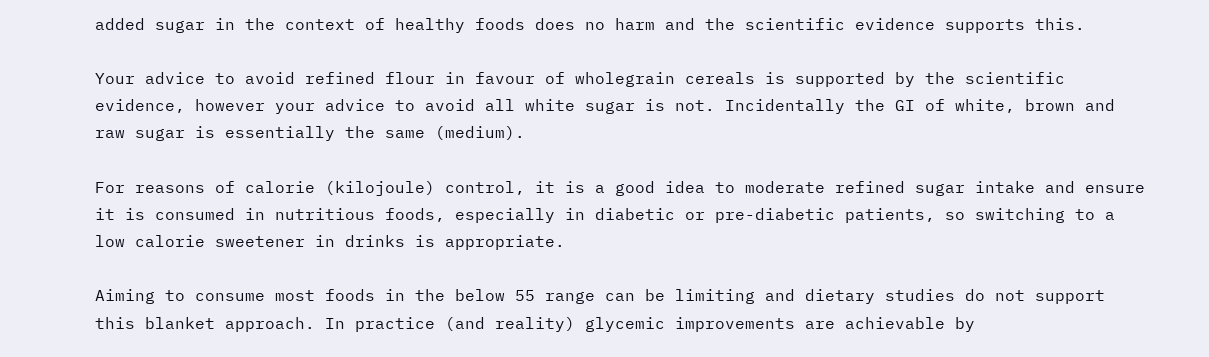added sugar in the context of healthy foods does no harm and the scientific evidence supports this.

Your advice to avoid refined flour in favour of wholegrain cereals is supported by the scientific evidence, however your advice to avoid all white sugar is not. Incidentally the GI of white, brown and raw sugar is essentially the same (medium).

For reasons of calorie (kilojoule) control, it is a good idea to moderate refined sugar intake and ensure it is consumed in nutritious foods, especially in diabetic or pre-diabetic patients, so switching to a low calorie sweetener in drinks is appropriate.

Aiming to consume most foods in the below 55 range can be limiting and dietary studies do not support this blanket approach. In practice (and reality) glycemic improvements are achievable by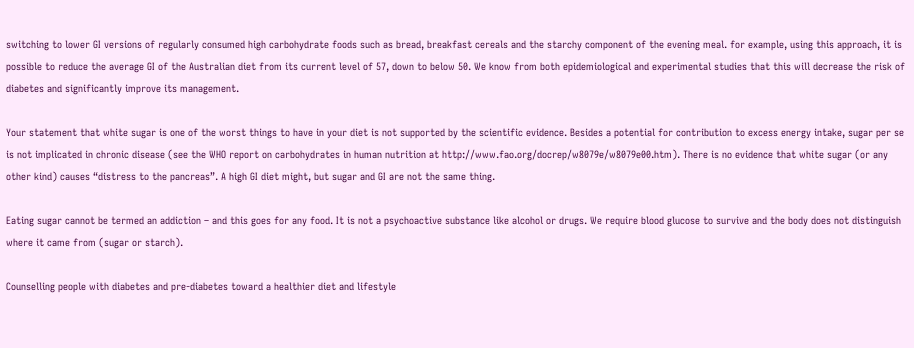switching to lower GI versions of regularly consumed high carbohydrate foods such as bread, breakfast cereals and the starchy component of the evening meal. for example, using this approach, it is possible to reduce the average GI of the Australian diet from its current level of 57, down to below 50. We know from both epidemiological and experimental studies that this will decrease the risk of diabetes and significantly improve its management.

Your statement that white sugar is one of the worst things to have in your diet is not supported by the scientific evidence. Besides a potential for contribution to excess energy intake, sugar per se is not implicated in chronic disease (see the WHO report on carbohydrates in human nutrition at http://www.fao.org/docrep/w8079e/w8079e00.htm). There is no evidence that white sugar (or any other kind) causes “distress to the pancreas”. A high GI diet might, but sugar and GI are not the same thing.

Eating sugar cannot be termed an addiction – and this goes for any food. It is not a psychoactive substance like alcohol or drugs. We require blood glucose to survive and the body does not distinguish where it came from (sugar or starch).

Counselling people with diabetes and pre-diabetes toward a healthier diet and lifestyle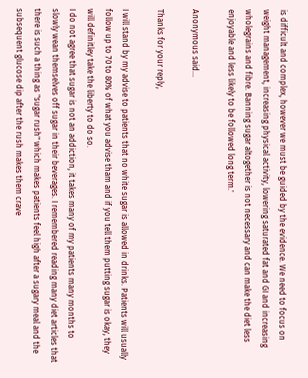is difficult and complex, however we must be guided by the evidence. We need to focus on weight management, increasing physical activity, lowering saturated fat and GI and increasing wholegrains and fibre. Banning sugar altogether is not necessary and can make the diet less enjoyable and less likely to be followed long term.'

Anonymous said...

Thanks for your reply,

I will stand by my advise to patients that no white sugar is allowed in drinks. Patients will usually follow up to 70 to 80% of what you advise tham and if you tell them putting sugar is okay, they will definitley take the liberty to do so.
I do not agree that sugar is not an addiction, it takes many of my patients many months to slowly wean themselves off sugar in their beverages. I remembered reading many diet articles that there is such a thing as "sugar rush" which makes patients feel high after a sugary meal and the subsequent glucose dip after the rush makes them crave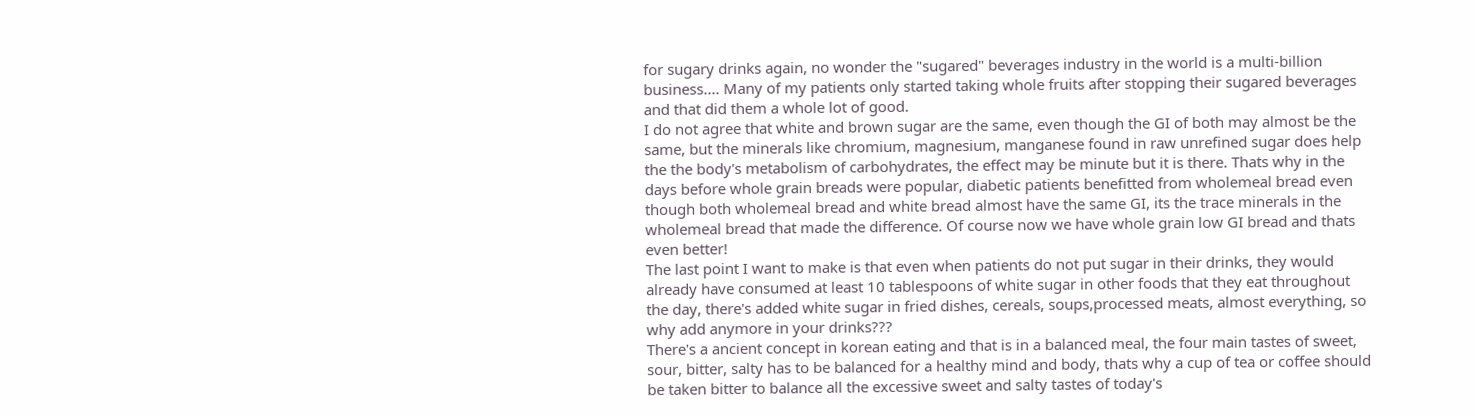for sugary drinks again, no wonder the "sugared" beverages industry in the world is a multi-billion business.... Many of my patients only started taking whole fruits after stopping their sugared beverages and that did them a whole lot of good.
I do not agree that white and brown sugar are the same, even though the GI of both may almost be the same, but the minerals like chromium, magnesium, manganese found in raw unrefined sugar does help the the body's metabolism of carbohydrates, the effect may be minute but it is there. Thats why in the days before whole grain breads were popular, diabetic patients benefitted from wholemeal bread even though both wholemeal bread and white bread almost have the same GI, its the trace minerals in the wholemeal bread that made the difference. Of course now we have whole grain low GI bread and thats even better!
The last point I want to make is that even when patients do not put sugar in their drinks, they would already have consumed at least 10 tablespoons of white sugar in other foods that they eat throughout the day, there's added white sugar in fried dishes, cereals, soups,processed meats, almost everything, so why add anymore in your drinks???
There's a ancient concept in korean eating and that is in a balanced meal, the four main tastes of sweet, sour, bitter, salty has to be balanced for a healthy mind and body, thats why a cup of tea or coffee should be taken bitter to balance all the excessive sweet and salty tastes of today's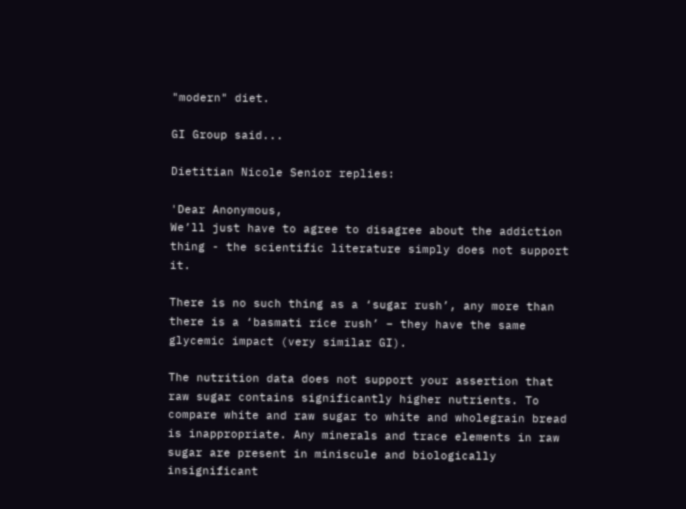"modern" diet.

GI Group said...

Dietitian Nicole Senior replies:

'Dear Anonymous,
We’ll just have to agree to disagree about the addiction thing - the scientific literature simply does not support it.

There is no such thing as a ‘sugar rush’, any more than there is a ‘basmati rice rush’ – they have the same glycemic impact (very similar GI).

The nutrition data does not support your assertion that raw sugar contains significantly higher nutrients. To compare white and raw sugar to white and wholegrain bread is inappropriate. Any minerals and trace elements in raw sugar are present in miniscule and biologically insignificant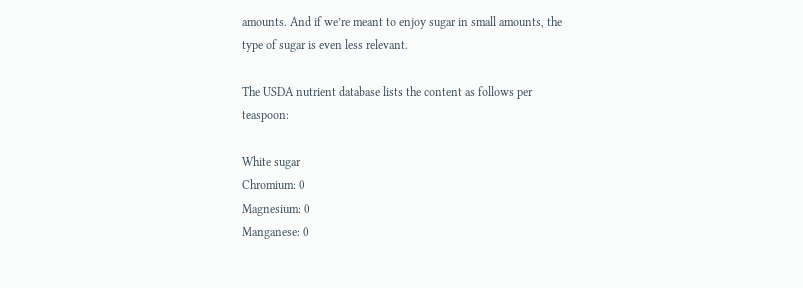amounts. And if we’re meant to enjoy sugar in small amounts, the type of sugar is even less relevant.

The USDA nutrient database lists the content as follows per teaspoon:

White sugar
Chromium: 0
Magnesium: 0
Manganese: 0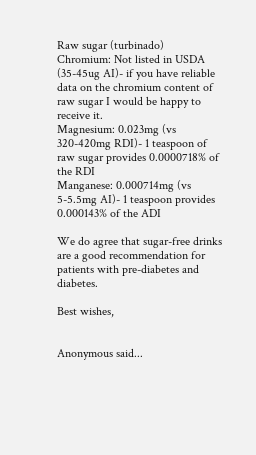Raw sugar (turbinado)
Chromium: Not listed in USDA (35-45ug AI)- if you have reliable data on the chromium content of raw sugar I would be happy to receive it.
Magnesium: 0.023mg (vs 320-420mg RDI)- 1 teaspoon of raw sugar provides 0.0000718% of the RDI
Manganese: 0.000714mg (vs 5-5.5mg AI)- 1 teaspoon provides 0.000143% of the ADI

We do agree that sugar-free drinks are a good recommendation for patients with pre-diabetes and diabetes.

Best wishes,


Anonymous said...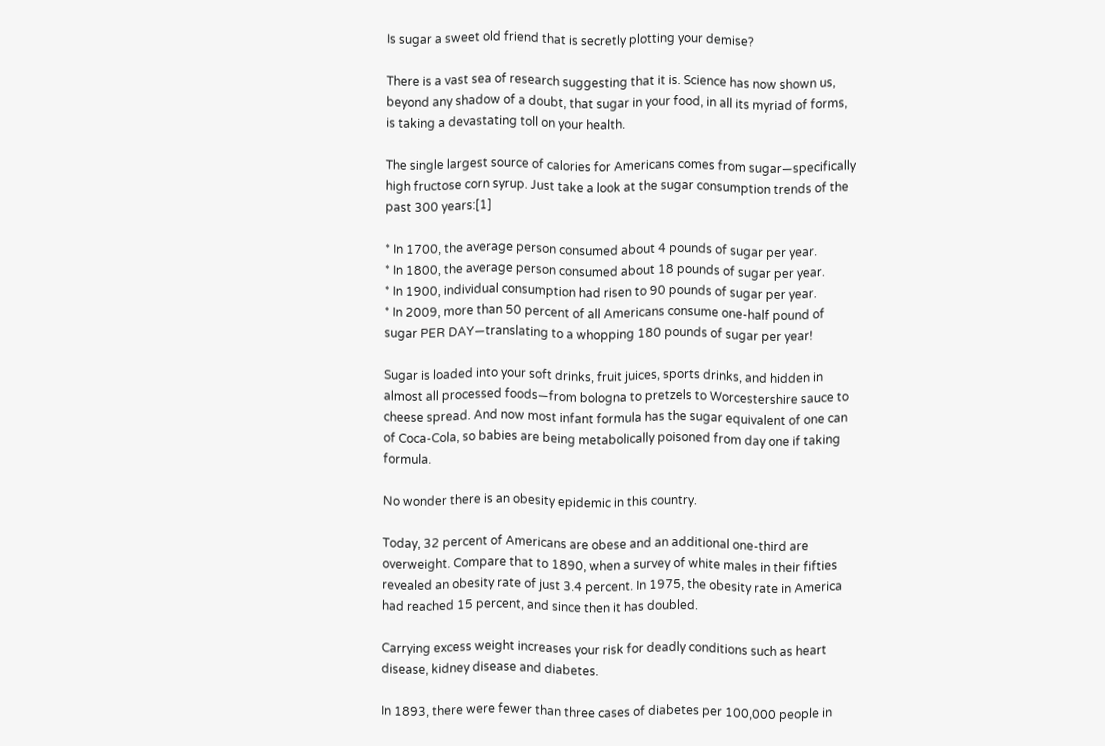Is sugar a sweet old friend that is secretly plotting your demise?

There is a vast sea of research suggesting that it is. Science has now shown us, beyond any shadow of a doubt, that sugar in your food, in all its myriad of forms, is taking a devastating toll on your health.

The single largest source of calories for Americans comes from sugar—specifically high fructose corn syrup. Just take a look at the sugar consumption trends of the past 300 years:[1]

* In 1700, the average person consumed about 4 pounds of sugar per year.
* In 1800, the average person consumed about 18 pounds of sugar per year.
* In 1900, individual consumption had risen to 90 pounds of sugar per year.
* In 2009, more than 50 percent of all Americans consume one-half pound of sugar PER DAY—translating to a whopping 180 pounds of sugar per year!

Sugar is loaded into your soft drinks, fruit juices, sports drinks, and hidden in almost all processed foods—from bologna to pretzels to Worcestershire sauce to cheese spread. And now most infant formula has the sugar equivalent of one can of Coca-Cola, so babies are being metabolically poisoned from day one if taking formula.

No wonder there is an obesity epidemic in this country.

Today, 32 percent of Americans are obese and an additional one-third are overweight. Compare that to 1890, when a survey of white males in their fifties revealed an obesity rate of just 3.4 percent. In 1975, the obesity rate in America had reached 15 percent, and since then it has doubled.

Carrying excess weight increases your risk for deadly conditions such as heart disease, kidney disease and diabetes.

In 1893, there were fewer than three cases of diabetes per 100,000 people in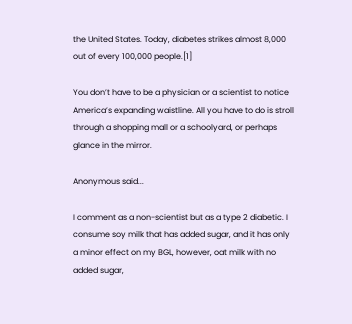the United States. Today, diabetes strikes almost 8,000 out of every 100,000 people.[1]

You don’t have to be a physician or a scientist to notice America’s expanding waistline. All you have to do is stroll through a shopping mall or a schoolyard, or perhaps glance in the mirror.

Anonymous said...

I comment as a non-scientist but as a type 2 diabetic. I consume soy milk that has added sugar, and it has only a minor effect on my BGL, however, oat milk with no added sugar,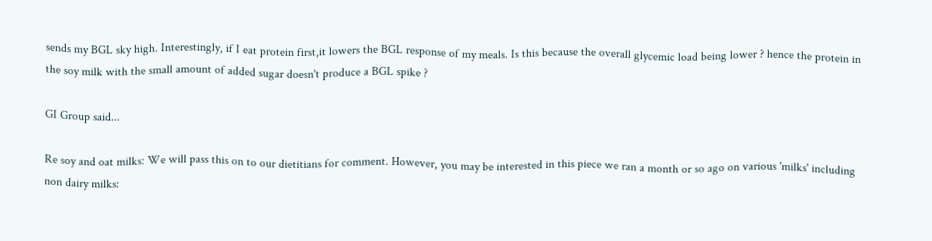sends my BGL sky high. Interestingly, if I eat protein first,it lowers the BGL response of my meals. Is this because the overall glycemic load being lower ? hence the protein in the soy milk with the small amount of added sugar doesn't produce a BGL spike ?

GI Group said...

Re soy and oat milks: We will pass this on to our dietitians for comment. However, you may be interested in this piece we ran a month or so ago on various 'milks' including non dairy milks: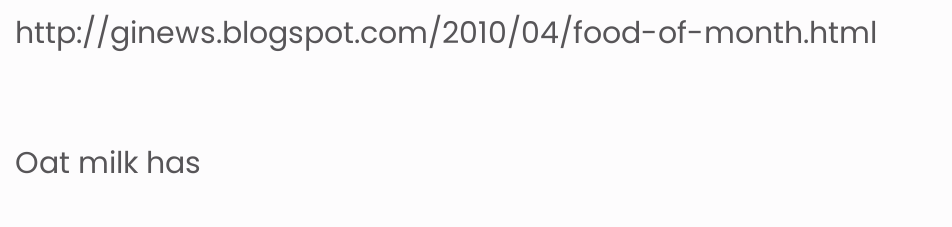http://ginews.blogspot.com/2010/04/food-of-month.html

Oat milk has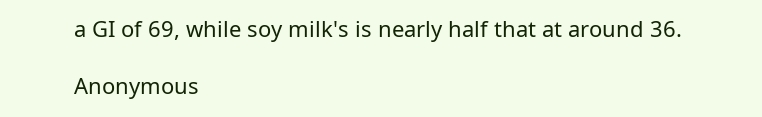a GI of 69, while soy milk's is nearly half that at around 36.

Anonymous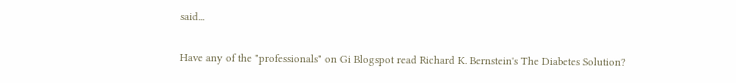said...

Have any of the "professionals" on Gi Blogspot read Richard K. Bernstein's The Diabetes Solution?